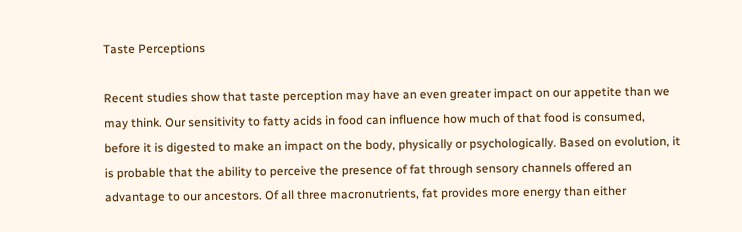Taste Perceptions

Recent studies show that taste perception may have an even greater impact on our appetite than we may think. Our sensitivity to fatty acids in food can influence how much of that food is consumed, before it is digested to make an impact on the body, physically or psychologically. Based on evolution, it is probable that the ability to perceive the presence of fat through sensory channels offered an advantage to our ancestors. Of all three macronutrients, fat provides more energy than either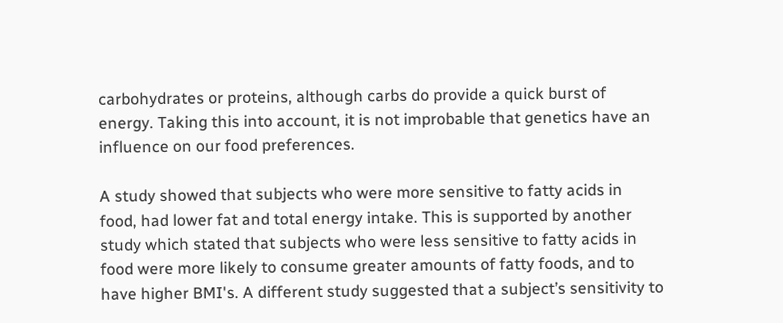carbohydrates or proteins, although carbs do provide a quick burst of energy. Taking this into account, it is not improbable that genetics have an influence on our food preferences.

A study showed that subjects who were more sensitive to fatty acids in food, had lower fat and total energy intake. This is supported by another study which stated that subjects who were less sensitive to fatty acids in food were more likely to consume greater amounts of fatty foods, and to have higher BMI's. A different study suggested that a subject’s sensitivity to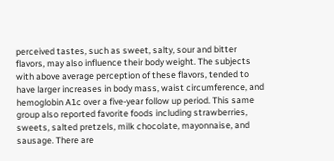perceived tastes, such as sweet, salty, sour and bitter flavors, may also influence their body weight. The subjects with above average perception of these flavors, tended to have larger increases in body mass, waist circumference, and hemoglobin A1c over a five-year follow up period. This same group also reported favorite foods including strawberries, sweets, salted pretzels, milk chocolate, mayonnaise, and sausage. There are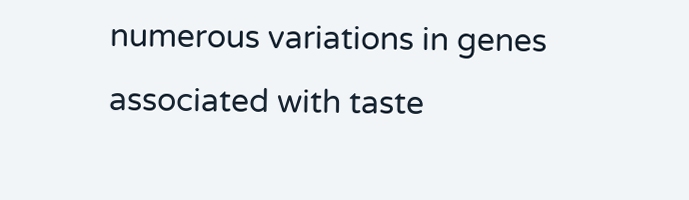numerous variations in genes associated with taste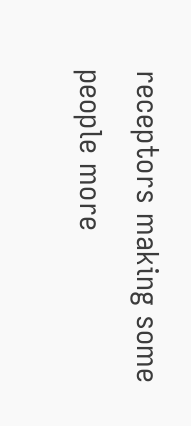receptors making some people more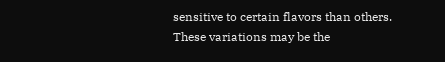sensitive to certain flavors than others. These variations may be the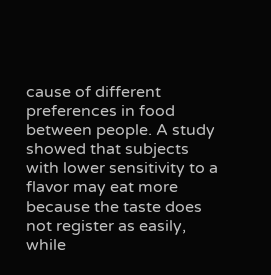cause of different preferences in food between people. A study showed that subjects with lower sensitivity to a flavor may eat more because the taste does not register as easily, while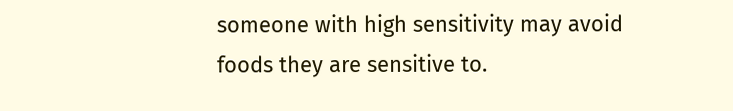someone with high sensitivity may avoid foods they are sensitive to.